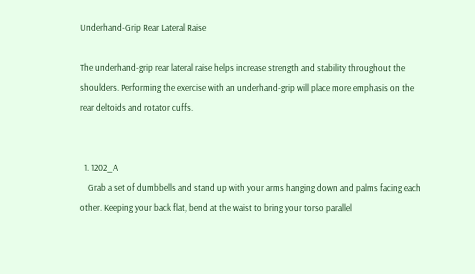Underhand-Grip Rear Lateral Raise

The underhand-grip rear lateral raise helps increase strength and stability throughout the shoulders. Performing the exercise with an underhand-grip will place more emphasis on the rear deltoids and rotator cuffs.


  1. 1202_A
    Grab a set of dumbbells and stand up with your arms hanging down and palms facing each other. Keeping your back flat, bend at the waist to bring your torso parallel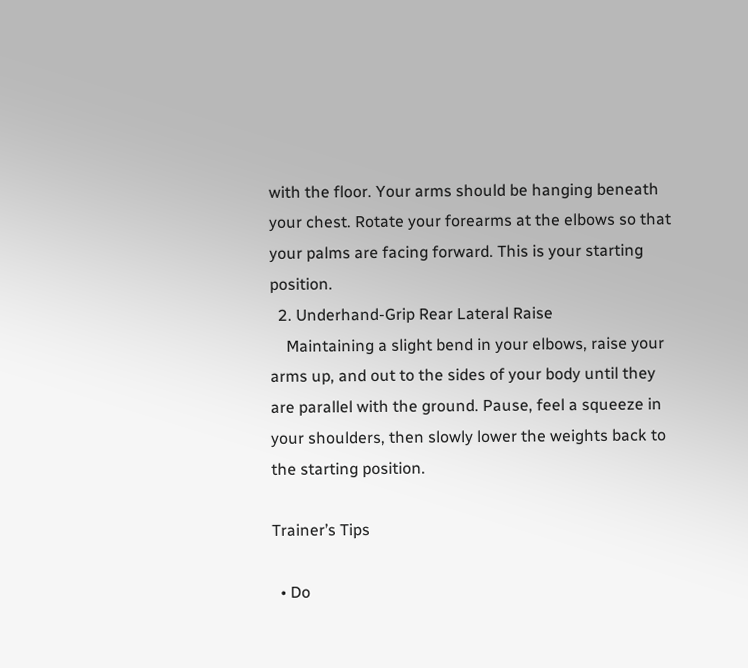with the floor. Your arms should be hanging beneath your chest. Rotate your forearms at the elbows so that your palms are facing forward. This is your starting position.
  2. Underhand-Grip Rear Lateral Raise
    Maintaining a slight bend in your elbows, raise your arms up, and out to the sides of your body until they are parallel with the ground. Pause, feel a squeeze in your shoulders, then slowly lower the weights back to the starting position.

Trainer’s Tips

  • Do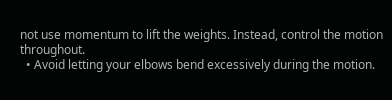not use momentum to lift the weights. Instead, control the motion throughout.
  • Avoid letting your elbows bend excessively during the motion.